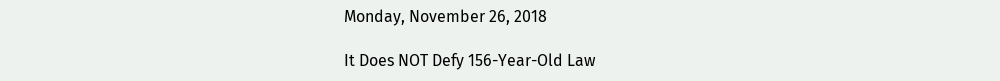Monday, November 26, 2018

It Does NOT Defy 156-Year-Old Law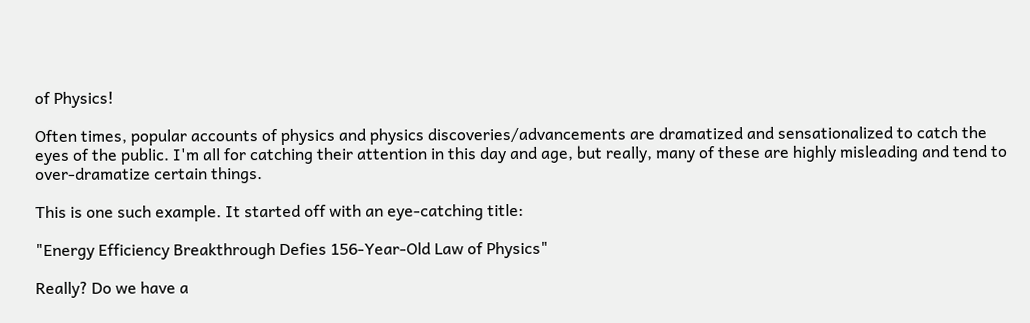of Physics!

Often times, popular accounts of physics and physics discoveries/advancements are dramatized and sensationalized to catch the eyes of the public. I'm all for catching their attention in this day and age, but really, many of these are highly misleading and tend to over-dramatize certain things.

This is one such example. It started off with an eye-catching title:

"Energy Efficiency Breakthrough Defies 156-Year-Old Law of Physics"

Really? Do we have a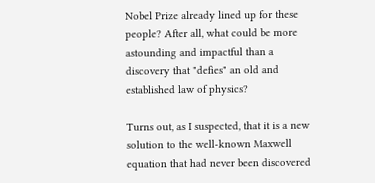Nobel Prize already lined up for these people? After all, what could be more astounding and impactful than a discovery that "defies" an old and established law of physics?

Turns out, as I suspected, that it is a new solution to the well-known Maxwell equation that had never been discovered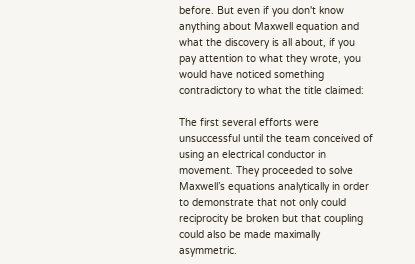before. But even if you don't know anything about Maxwell equation and what the discovery is all about, if you pay attention to what they wrote, you would have noticed something contradictory to what the title claimed:

The first several efforts were unsuccessful until the team conceived of using an electrical conductor in movement. They proceeded to solve Maxwell’s equations analytically in order to demonstrate that not only could reciprocity be broken but that coupling could also be made maximally asymmetric.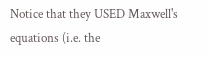Notice that they USED Maxwell's equations (i.e. the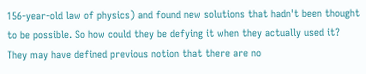156-year-old law of physics) and found new solutions that hadn't been thought to be possible. So how could they be defying it when they actually used it? They may have defined previous notion that there are no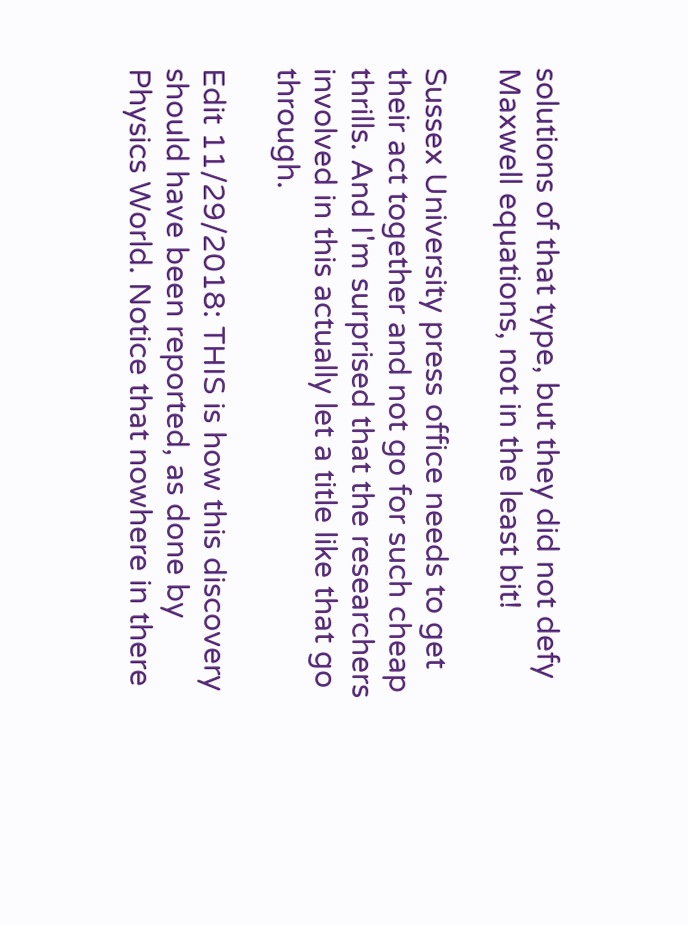solutions of that type, but they did not defy Maxwell equations, not in the least bit!

Sussex University press office needs to get their act together and not go for such cheap thrills. And I'm surprised that the researchers involved in this actually let a title like that go through.

Edit 11/29/2018: THIS is how this discovery should have been reported, as done by Physics World. Notice that nowhere in there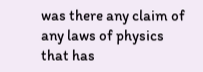was there any claim of any laws of physics that has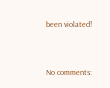been violated!


No comments: